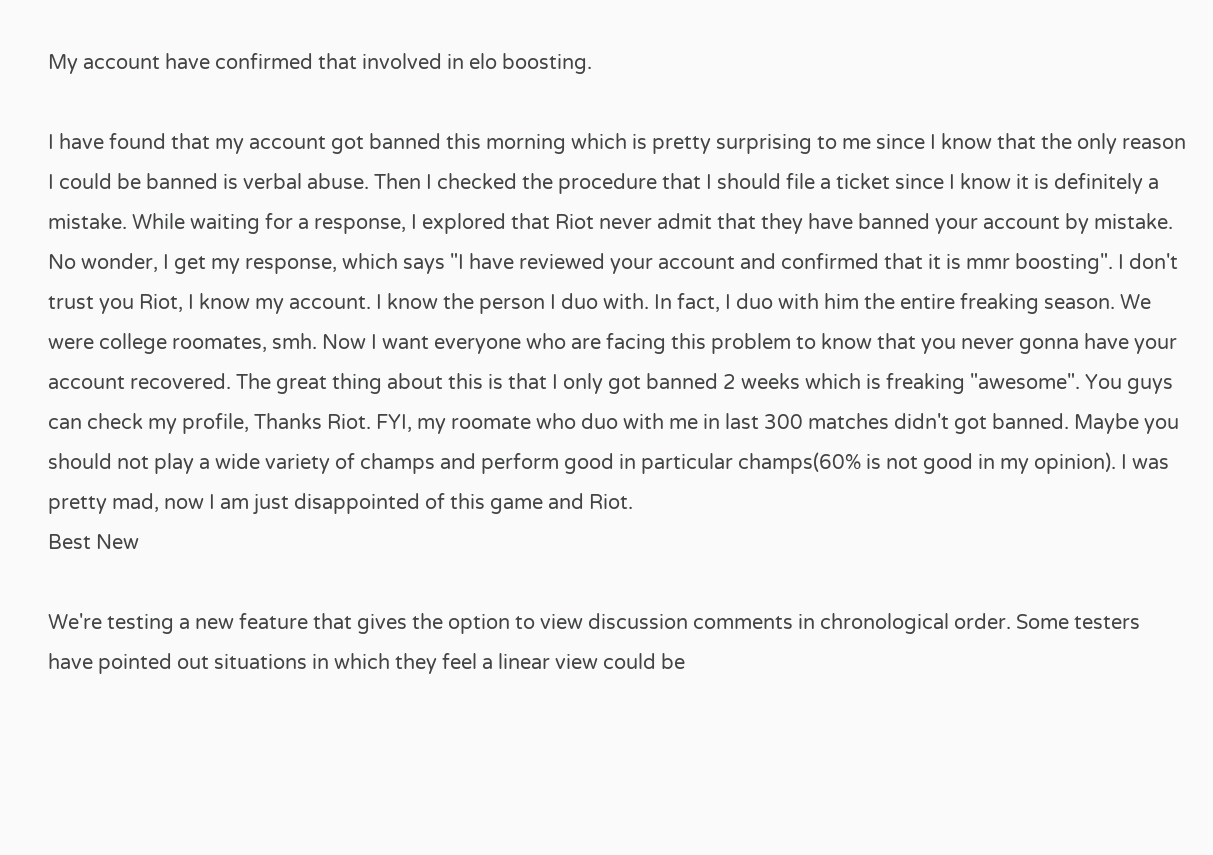My account have confirmed that involved in elo boosting.

I have found that my account got banned this morning which is pretty surprising to me since I know that the only reason I could be banned is verbal abuse. Then I checked the procedure that I should file a ticket since I know it is definitely a mistake. While waiting for a response, I explored that Riot never admit that they have banned your account by mistake. No wonder, I get my response, which says "I have reviewed your account and confirmed that it is mmr boosting". I don't trust you Riot, I know my account. I know the person I duo with. In fact, I duo with him the entire freaking season. We were college roomates, smh. Now I want everyone who are facing this problem to know that you never gonna have your account recovered. The great thing about this is that I only got banned 2 weeks which is freaking "awesome". You guys can check my profile, Thanks Riot. FYI, my roomate who duo with me in last 300 matches didn't got banned. Maybe you should not play a wide variety of champs and perform good in particular champs(60% is not good in my opinion). I was pretty mad, now I am just disappointed of this game and Riot.
Best New

We're testing a new feature that gives the option to view discussion comments in chronological order. Some testers have pointed out situations in which they feel a linear view could be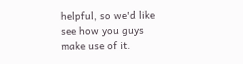helpful, so we'd like see how you guys make use of it.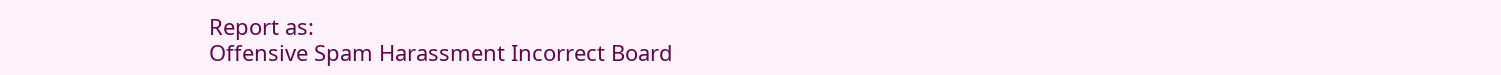Report as:
Offensive Spam Harassment Incorrect Board